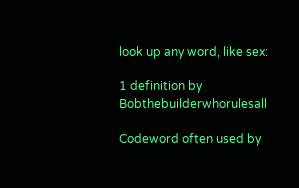look up any word, like sex:

1 definition by Bobthebuilderwhorulesall

Codeword often used by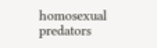homosexual predators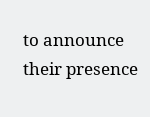to announce their presence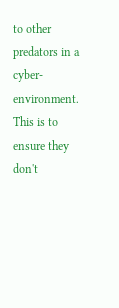to other predators in a cyber-environment. This is to ensure they don't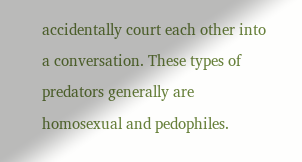accidentally court each other into a conversation. These types of predators generally are homosexual and pedophiles.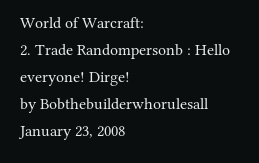World of Warcraft:
2. Trade Randompersonb : Hello everyone! Dirge!
by Bobthebuilderwhorulesall January 23, 2008